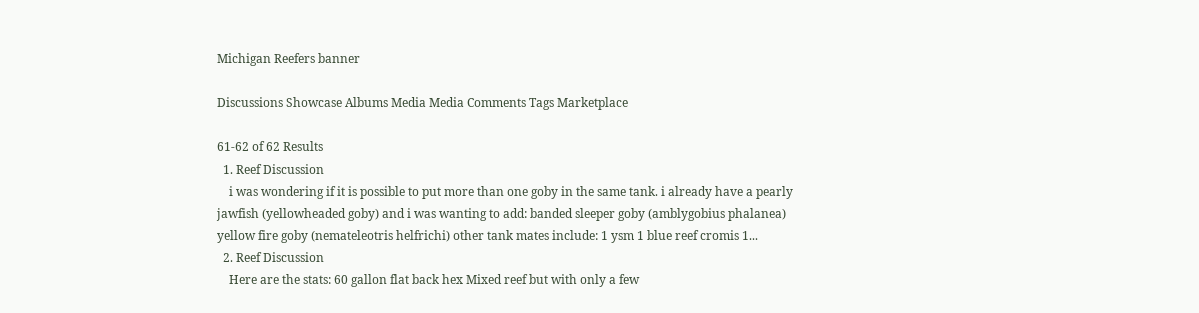Michigan Reefers banner

Discussions Showcase Albums Media Media Comments Tags Marketplace

61-62 of 62 Results
  1. Reef Discussion
    i was wondering if it is possible to put more than one goby in the same tank. i already have a pearly jawfish (yellowheaded goby) and i was wanting to add: banded sleeper goby (amblygobius phalanea) yellow fire goby (nemateleotris helfrichi) other tank mates include: 1 ysm 1 blue reef cromis 1...
  2. Reef Discussion
    Here are the stats: 60 gallon flat back hex Mixed reef but with only a few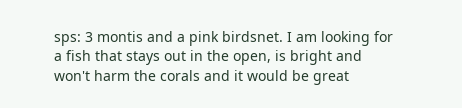sps: 3 montis and a pink birdsnet. I am looking for a fish that stays out in the open, is bright and won't harm the corals and it would be great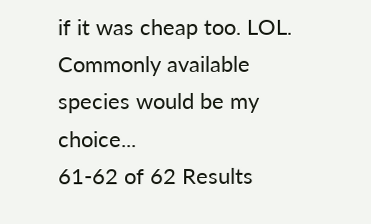if it was cheap too. LOL. Commonly available species would be my choice...
61-62 of 62 Results